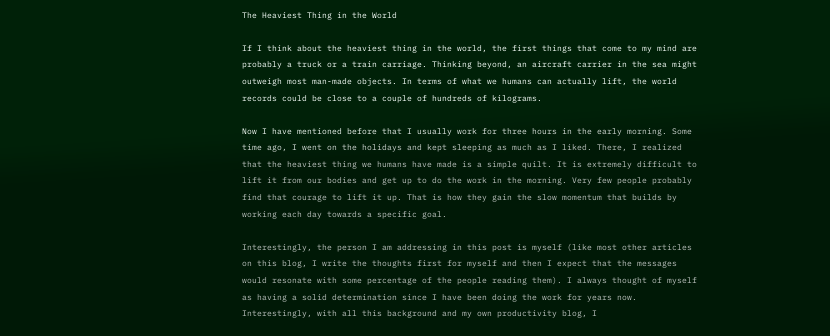The Heaviest Thing in the World

If I think about the heaviest thing in the world, the first things that come to my mind are probably a truck or a train carriage. Thinking beyond, an aircraft carrier in the sea might outweigh most man-made objects. In terms of what we humans can actually lift, the world records could be close to a couple of hundreds of kilograms.

Now I have mentioned before that I usually work for three hours in the early morning. Some time ago, I went on the holidays and kept sleeping as much as I liked. There, I realized that the heaviest thing we humans have made is a simple quilt. It is extremely difficult to lift it from our bodies and get up to do the work in the morning. Very few people probably find that courage to lift it up. That is how they gain the slow momentum that builds by working each day towards a specific goal.

Interestingly, the person I am addressing in this post is myself (like most other articles on this blog, I write the thoughts first for myself and then I expect that the messages would resonate with some percentage of the people reading them). I always thought of myself as having a solid determination since I have been doing the work for years now. Interestingly, with all this background and my own productivity blog, I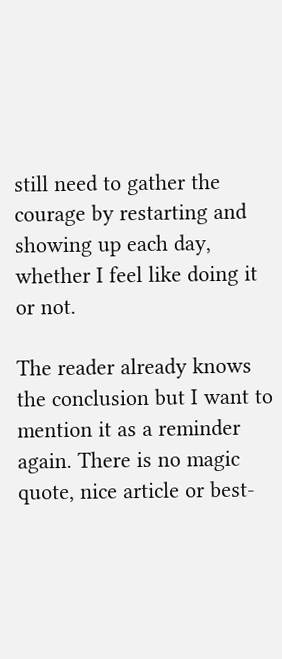still need to gather the courage by restarting and showing up each day, whether I feel like doing it or not.

The reader already knows the conclusion but I want to mention it as a reminder again. There is no magic quote, nice article or best-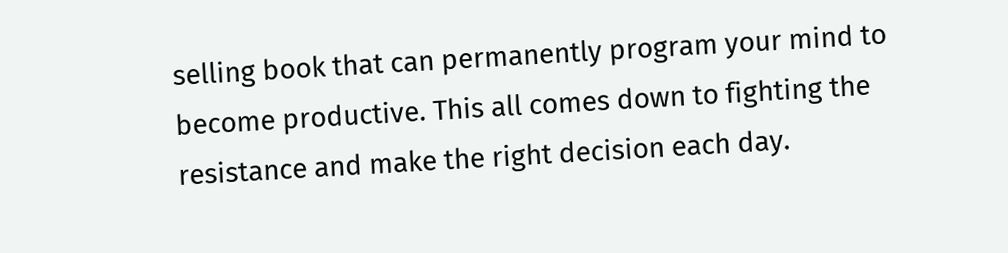selling book that can permanently program your mind to become productive. This all comes down to fighting the resistance and make the right decision each day.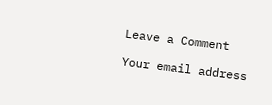Leave a Comment

Your email address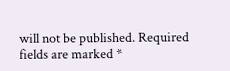will not be published. Required fields are marked *